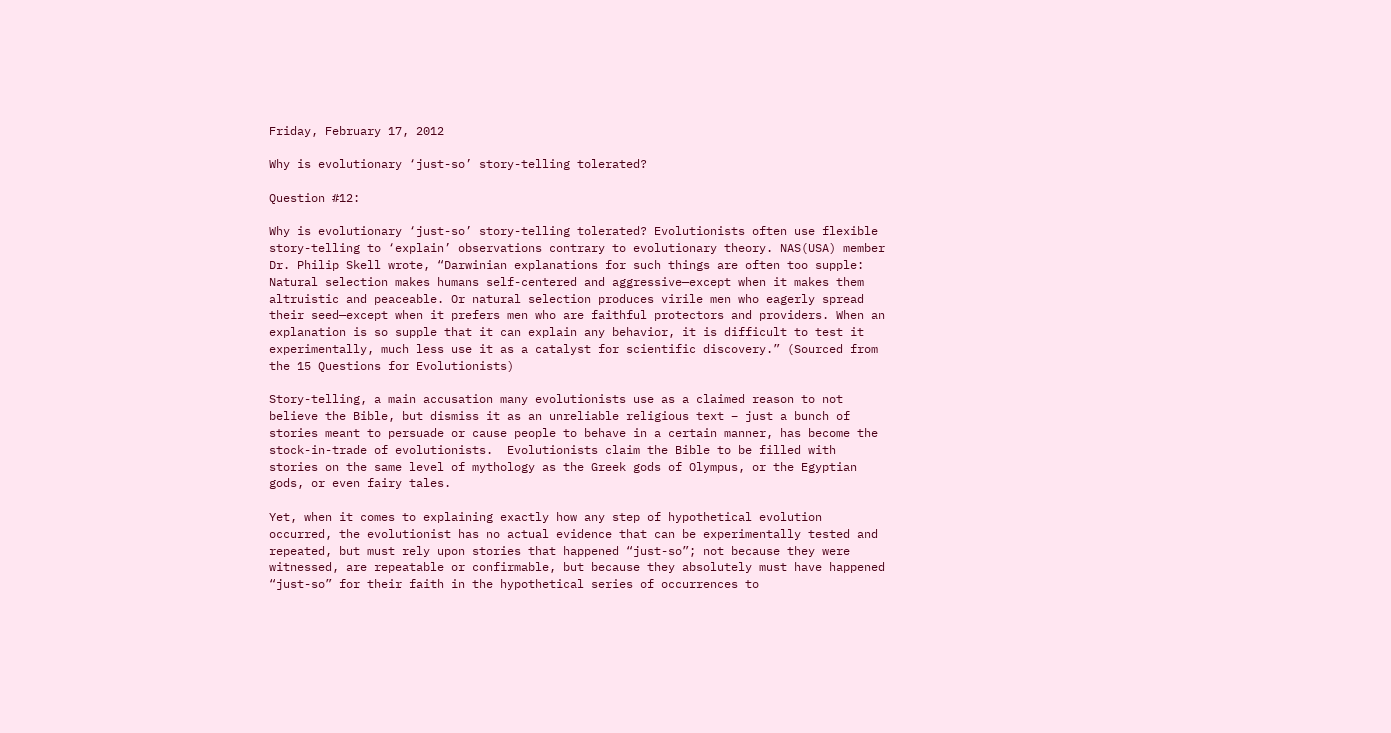Friday, February 17, 2012

Why is evolutionary ‘just-so’ story-telling tolerated?

Question #12:

Why is evolutionary ‘just-so’ story-telling tolerated? Evolutionists often use flexible story-telling to ‘explain’ observations contrary to evolutionary theory. NAS(USA) member Dr. Philip Skell wrote, “Darwinian explanations for such things are often too supple: Natural selection makes humans self-centered and aggressive—except when it makes them altruistic and peaceable. Or natural selection produces virile men who eagerly spread their seed—except when it prefers men who are faithful protectors and providers. When an explanation is so supple that it can explain any behavior, it is difficult to test it experimentally, much less use it as a catalyst for scientific discovery.” (Sourced from the 15 Questions for Evolutionists)

Story-telling, a main accusation many evolutionists use as a claimed reason to not believe the Bible, but dismiss it as an unreliable religious text – just a bunch of stories meant to persuade or cause people to behave in a certain manner, has become the stock-in-trade of evolutionists.  Evolutionists claim the Bible to be filled with stories on the same level of mythology as the Greek gods of Olympus, or the Egyptian gods, or even fairy tales.

Yet, when it comes to explaining exactly how any step of hypothetical evolution occurred, the evolutionist has no actual evidence that can be experimentally tested and repeated, but must rely upon stories that happened “just-so”; not because they were witnessed, are repeatable or confirmable, but because they absolutely must have happened “just-so” for their faith in the hypothetical series of occurrences to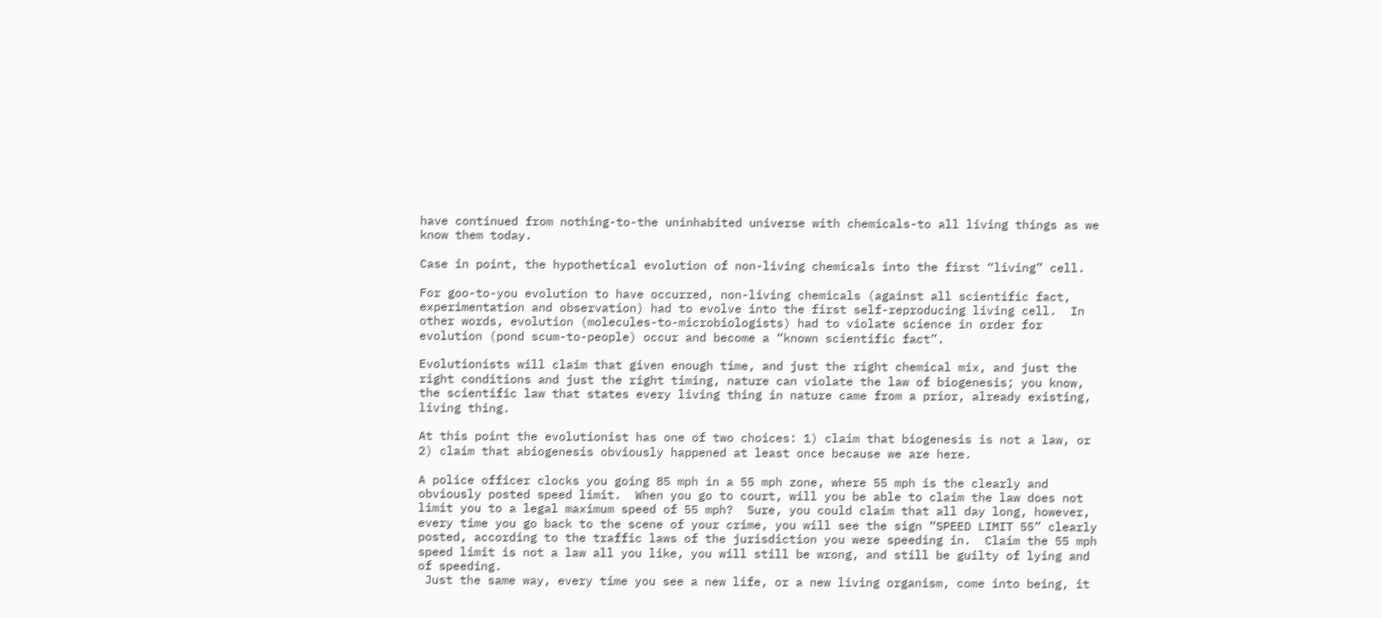have continued from nothing-to-the uninhabited universe with chemicals-to all living things as we know them today.

Case in point, the hypothetical evolution of non-living chemicals into the first “living” cell.

For goo-to-you evolution to have occurred, non-living chemicals (against all scientific fact, experimentation and observation) had to evolve into the first self-reproducing living cell.  In other words, evolution (molecules-to-microbiologists) had to violate science in order for evolution (pond scum-to-people) occur and become a “known scientific fact”.

Evolutionists will claim that given enough time, and just the right chemical mix, and just the right conditions and just the right timing, nature can violate the law of biogenesis; you know, the scientific law that states every living thing in nature came from a prior, already existing, living thing.

At this point the evolutionist has one of two choices: 1) claim that biogenesis is not a law, or 2) claim that abiogenesis obviously happened at least once because we are here.

A police officer clocks you going 85 mph in a 55 mph zone, where 55 mph is the clearly and obviously posted speed limit.  When you go to court, will you be able to claim the law does not limit you to a legal maximum speed of 55 mph?  Sure, you could claim that all day long, however, every time you go back to the scene of your crime, you will see the sign “SPEED LIMIT 55” clearly posted, according to the traffic laws of the jurisdiction you were speeding in.  Claim the 55 mph speed limit is not a law all you like, you will still be wrong, and still be guilty of lying and of speeding.
 Just the same way, every time you see a new life, or a new living organism, come into being, it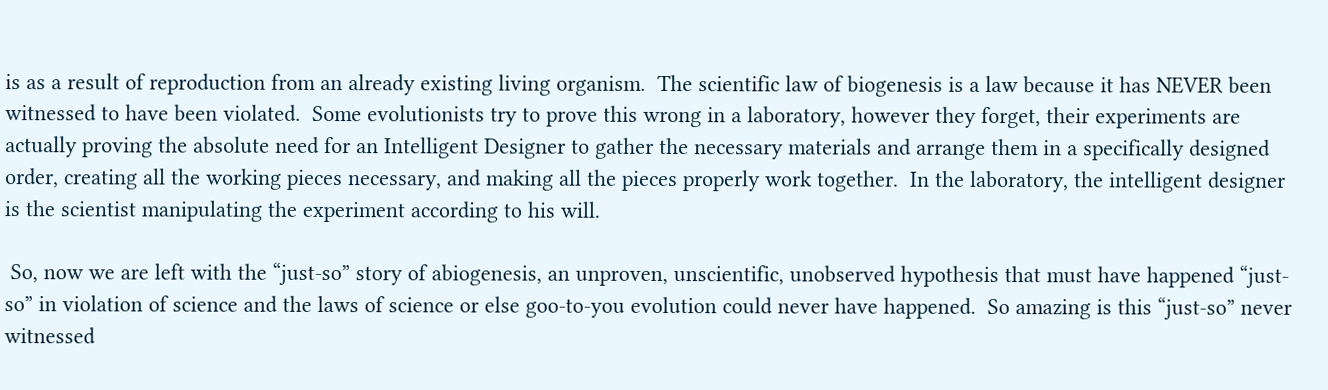is as a result of reproduction from an already existing living organism.  The scientific law of biogenesis is a law because it has NEVER been witnessed to have been violated.  Some evolutionists try to prove this wrong in a laboratory, however they forget, their experiments are actually proving the absolute need for an Intelligent Designer to gather the necessary materials and arrange them in a specifically designed order, creating all the working pieces necessary, and making all the pieces properly work together.  In the laboratory, the intelligent designer is the scientist manipulating the experiment according to his will.

 So, now we are left with the “just-so” story of abiogenesis, an unproven, unscientific, unobserved hypothesis that must have happened “just-so” in violation of science and the laws of science or else goo-to-you evolution could never have happened.  So amazing is this “just-so” never witnessed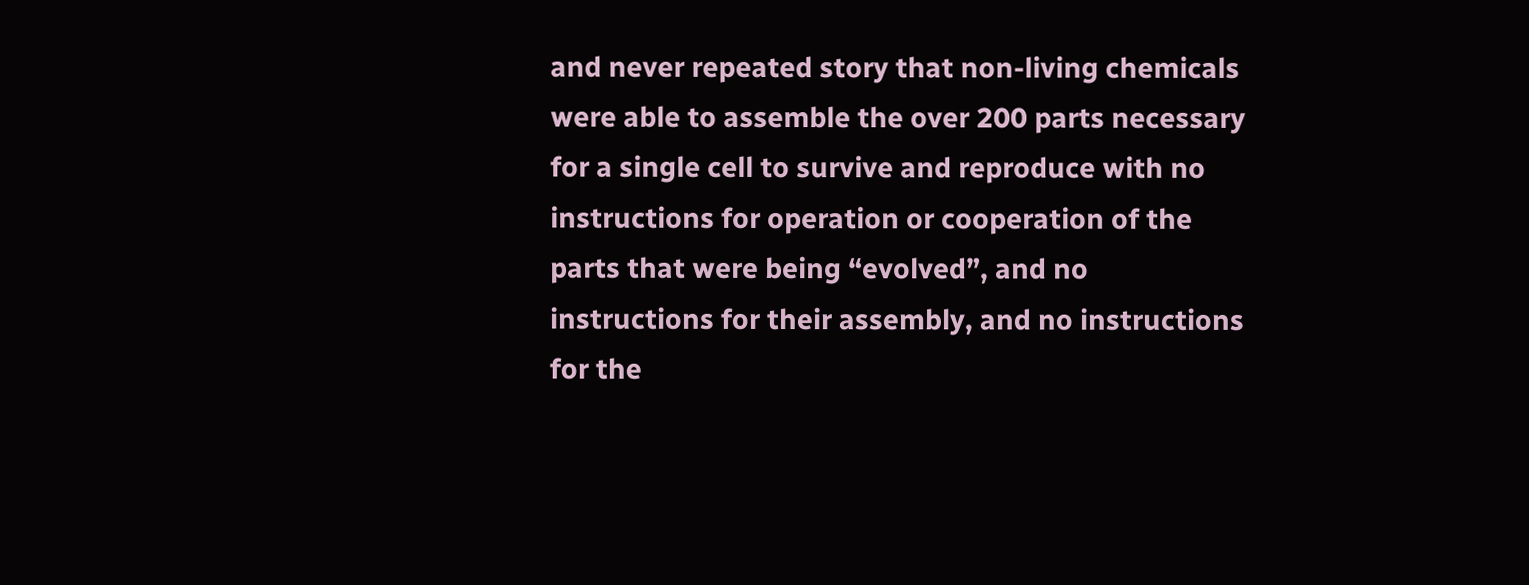and never repeated story that non-living chemicals were able to assemble the over 200 parts necessary for a single cell to survive and reproduce with no instructions for operation or cooperation of the parts that were being “evolved”, and no instructions for their assembly, and no instructions for the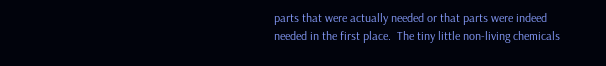parts that were actually needed or that parts were indeed needed in the first place.  The tiny little non-living chemicals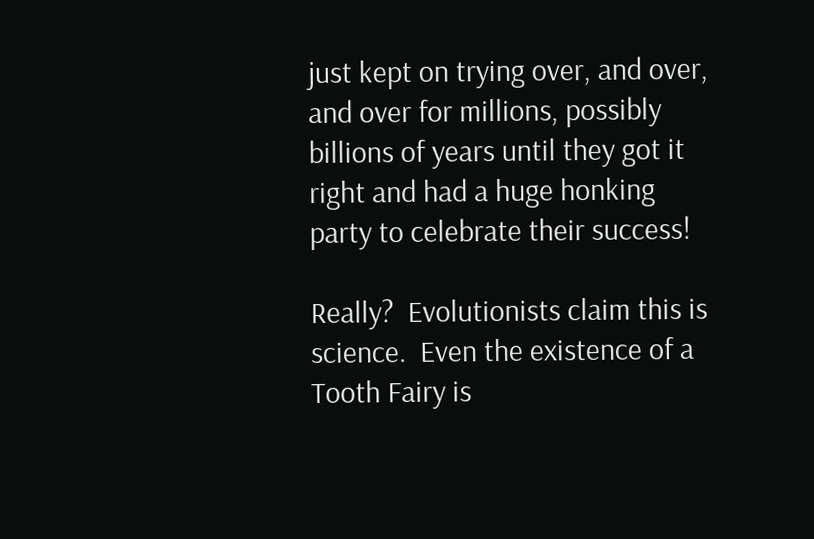just kept on trying over, and over, and over for millions, possibly billions of years until they got it right and had a huge honking party to celebrate their success!

Really?  Evolutionists claim this is science.  Even the existence of a Tooth Fairy is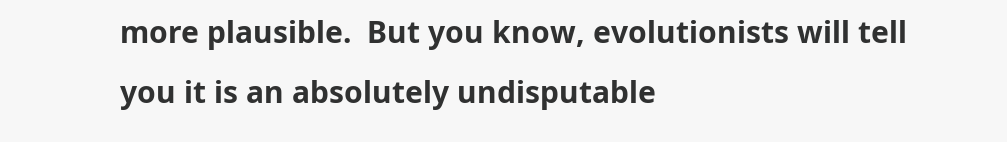more plausible.  But you know, evolutionists will tell you it is an absolutely undisputable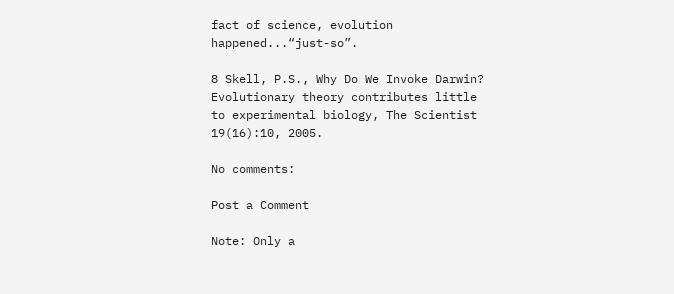fact of science, evolution happened...“just-so”.

8 Skell, P.S., Why Do We Invoke Darwin? Evolutionary theory contributes little to experimental biology, The Scientist 19(16):10, 2005.

No comments:

Post a Comment

Note: Only a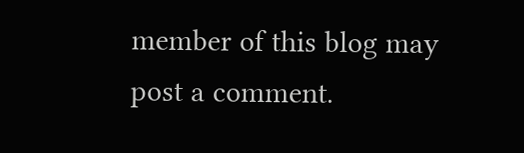member of this blog may post a comment.